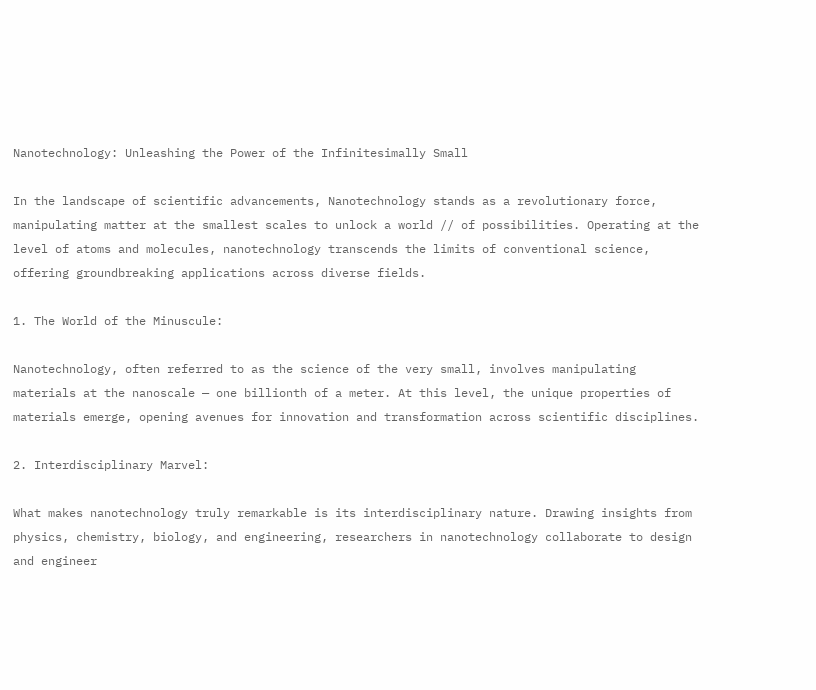Nanotechnology: Unleashing the Power of the Infinitesimally Small

In the landscape of scientific advancements, Nanotechnology stands as a revolutionary force, manipulating matter at the smallest scales to unlock a world // of possibilities. Operating at the level of atoms and molecules, nanotechnology transcends the limits of conventional science, offering groundbreaking applications across diverse fields.

1. The World of the Minuscule:

Nanotechnology, often referred to as the science of the very small, involves manipulating materials at the nanoscale — one billionth of a meter. At this level, the unique properties of materials emerge, opening avenues for innovation and transformation across scientific disciplines.

2. Interdisciplinary Marvel:

What makes nanotechnology truly remarkable is its interdisciplinary nature. Drawing insights from physics, chemistry, biology, and engineering, researchers in nanotechnology collaborate to design and engineer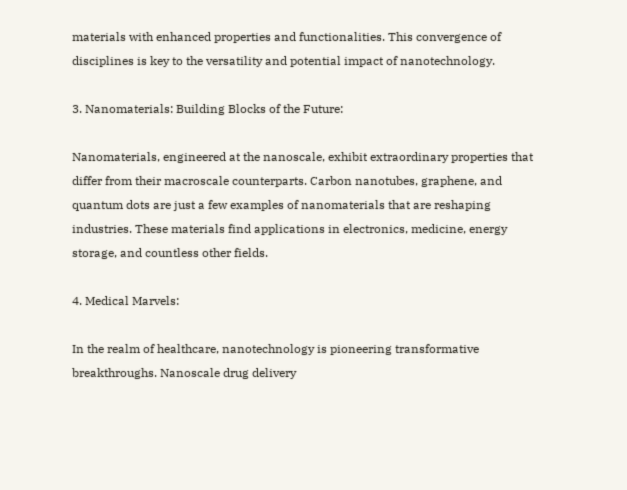materials with enhanced properties and functionalities. This convergence of disciplines is key to the versatility and potential impact of nanotechnology.

3. Nanomaterials: Building Blocks of the Future:

Nanomaterials, engineered at the nanoscale, exhibit extraordinary properties that differ from their macroscale counterparts. Carbon nanotubes, graphene, and quantum dots are just a few examples of nanomaterials that are reshaping industries. These materials find applications in electronics, medicine, energy storage, and countless other fields.

4. Medical Marvels:

In the realm of healthcare, nanotechnology is pioneering transformative breakthroughs. Nanoscale drug delivery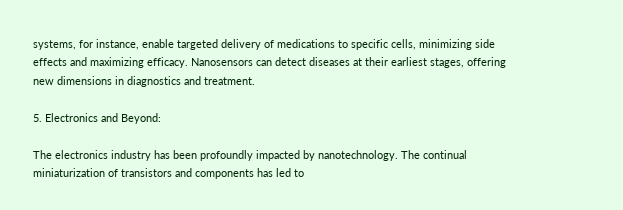systems, for instance, enable targeted delivery of medications to specific cells, minimizing side effects and maximizing efficacy. Nanosensors can detect diseases at their earliest stages, offering new dimensions in diagnostics and treatment.

5. Electronics and Beyond:

The electronics industry has been profoundly impacted by nanotechnology. The continual miniaturization of transistors and components has led to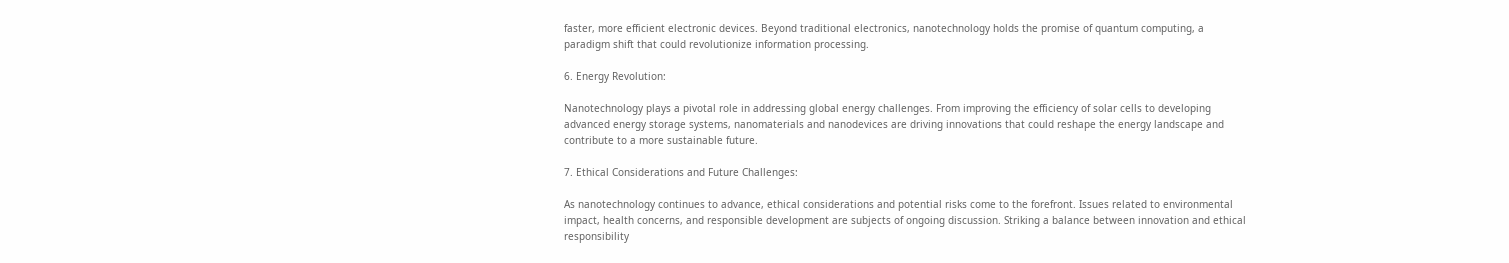faster, more efficient electronic devices. Beyond traditional electronics, nanotechnology holds the promise of quantum computing, a paradigm shift that could revolutionize information processing.

6. Energy Revolution:

Nanotechnology plays a pivotal role in addressing global energy challenges. From improving the efficiency of solar cells to developing advanced energy storage systems, nanomaterials and nanodevices are driving innovations that could reshape the energy landscape and contribute to a more sustainable future.

7. Ethical Considerations and Future Challenges:

As nanotechnology continues to advance, ethical considerations and potential risks come to the forefront. Issues related to environmental impact, health concerns, and responsible development are subjects of ongoing discussion. Striking a balance between innovation and ethical responsibility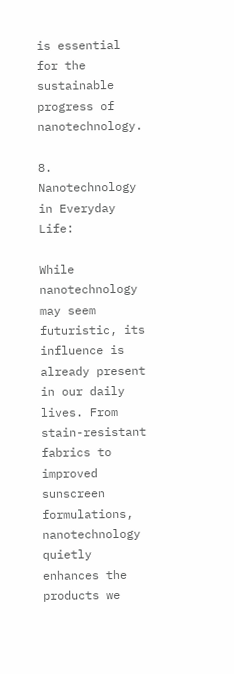is essential for the sustainable progress of nanotechnology.

8. Nanotechnology in Everyday Life:

While nanotechnology may seem futuristic, its influence is already present in our daily lives. From stain-resistant fabrics to improved sunscreen formulations, nanotechnology quietly enhances the products we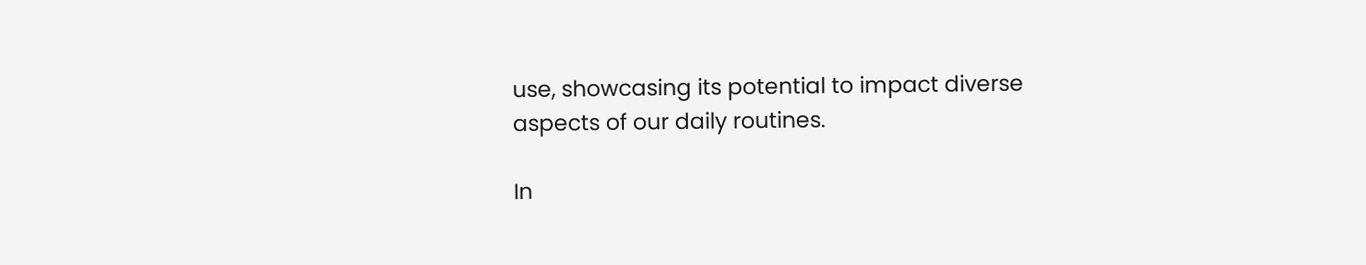use, showcasing its potential to impact diverse aspects of our daily routines.

In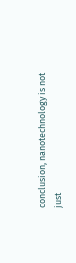conclusion, nanotechnology is not just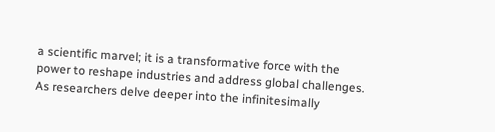a scientific marvel; it is a transformative force with the power to reshape industries and address global challenges. As researchers delve deeper into the infinitesimally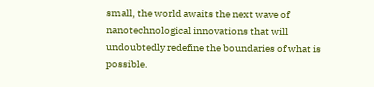small, the world awaits the next wave of nanotechnological innovations that will undoubtedly redefine the boundaries of what is possible.